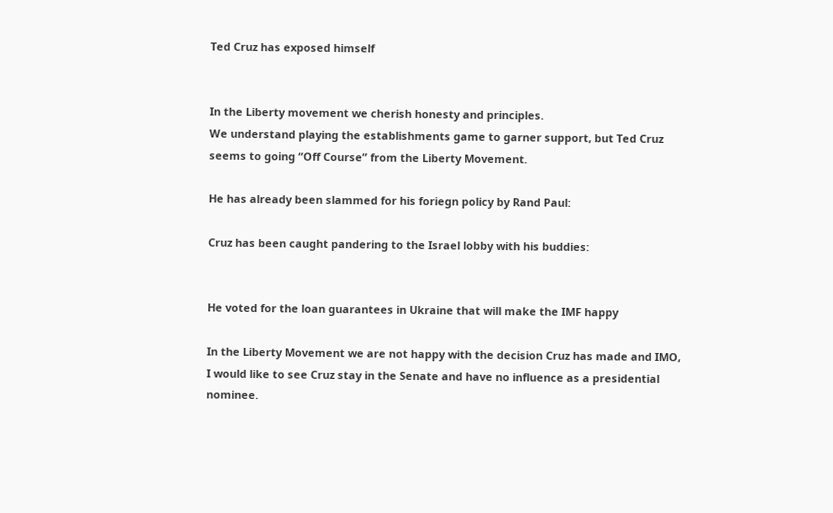Ted Cruz has exposed himself


In the Liberty movement we cherish honesty and principles.
We understand playing the establishments game to garner support, but Ted Cruz seems to going “Off Course” from the Liberty Movement.

He has already been slammed for his foriegn policy by Rand Paul:

Cruz has been caught pandering to the Israel lobby with his buddies:


He voted for the loan guarantees in Ukraine that will make the IMF happy

In the Liberty Movement we are not happy with the decision Cruz has made and IMO, I would like to see Cruz stay in the Senate and have no influence as a presidential nominee.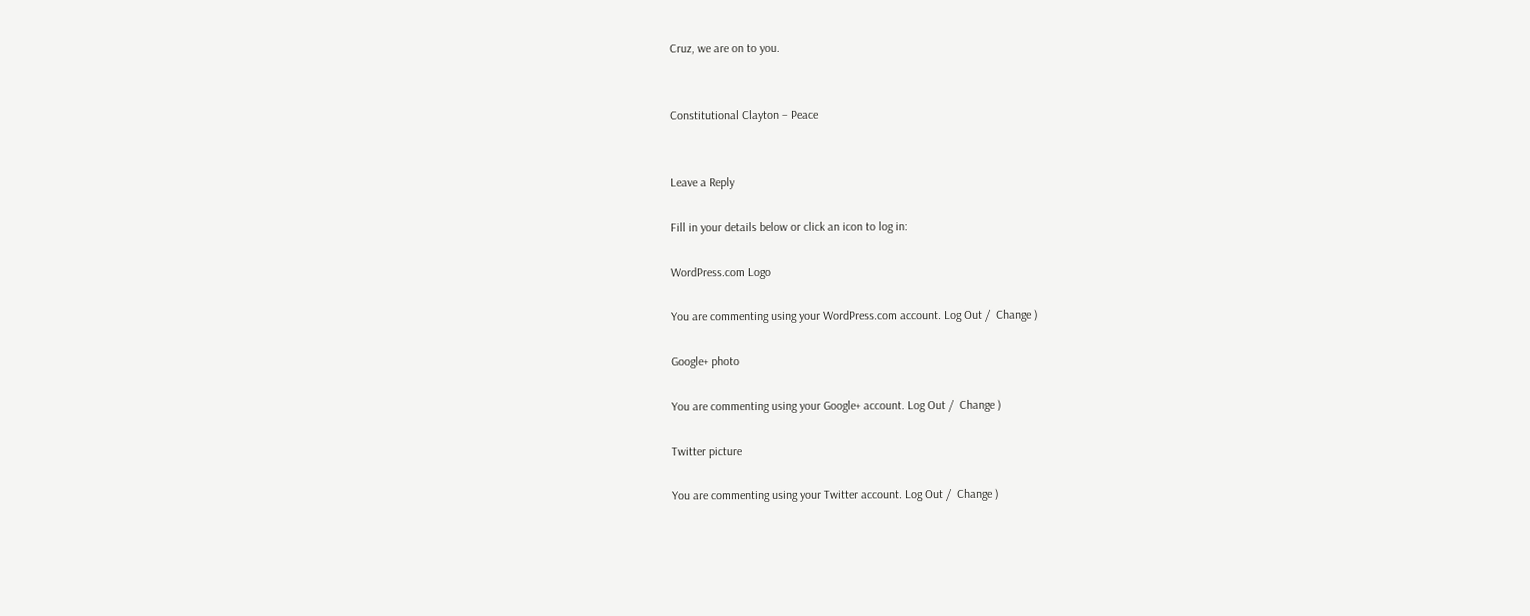Cruz, we are on to you.


Constitutional Clayton – Peace


Leave a Reply

Fill in your details below or click an icon to log in:

WordPress.com Logo

You are commenting using your WordPress.com account. Log Out /  Change )

Google+ photo

You are commenting using your Google+ account. Log Out /  Change )

Twitter picture

You are commenting using your Twitter account. Log Out /  Change )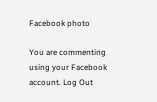Facebook photo

You are commenting using your Facebook account. Log Out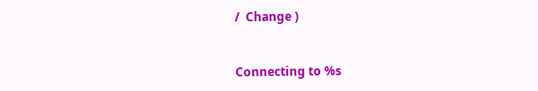/  Change )


Connecting to %s